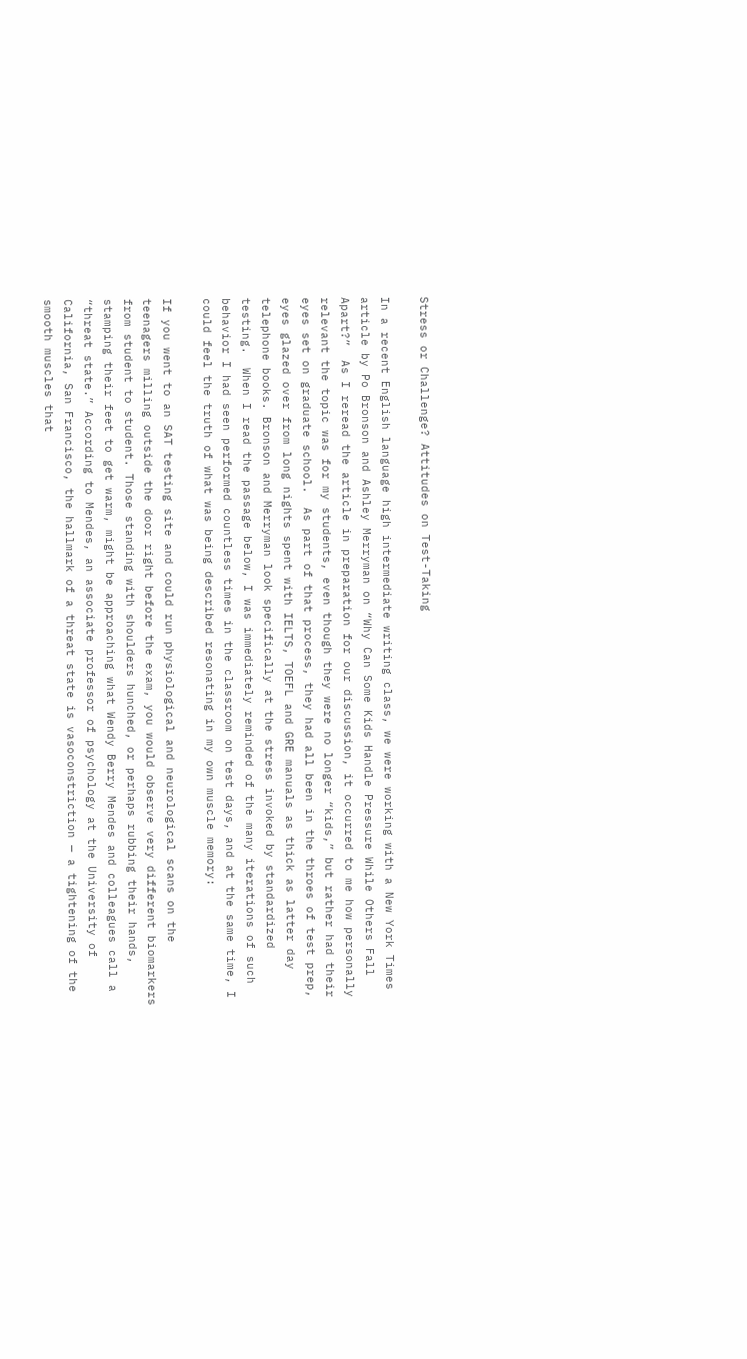Stress or Challenge? Attitudes on Test-Taking

In a recent English language high intermediate writing class, we were working with a New York Times article by Po Bronson and Ashley Merryman on “Why Can Some Kids Handle Pressure While Others Fall Apart?”  As I reread the article in preparation for our discussion, it occurred to me how personally relevant the topic was for my students, even though they were no longer “kids,” but rather had their eyes set on graduate school.  As part of that process, they had all been in the throes of test prep, eyes glazed over from long nights spent with IELTS, TOEFL and GRE manuals as thick as latter day telephone books. Bronson and Merryman look specifically at the stress invoked by standardized testing.  When I read the passage below, I was immediately reminded of the many iterations of such behavior I had seen performed countless times in the classroom on test days, and at the same time, I could feel the truth of what was being described resonating in my own muscle memory:

If you went to an SAT testing site and could run physiological and neurological scans on the teenagers milling outside the door right before the exam, you would observe very different biomarkers from student to student. Those standing with shoulders hunched, or perhaps rubbing their hands, stamping their feet to get warm, might be approaching what Wendy Berry Mendes and colleagues call a “threat state.” According to Mendes, an associate professor of psychology at the University of California, San Francisco, the hallmark of a threat state is vasoconstriction — a tightening of the smooth muscles that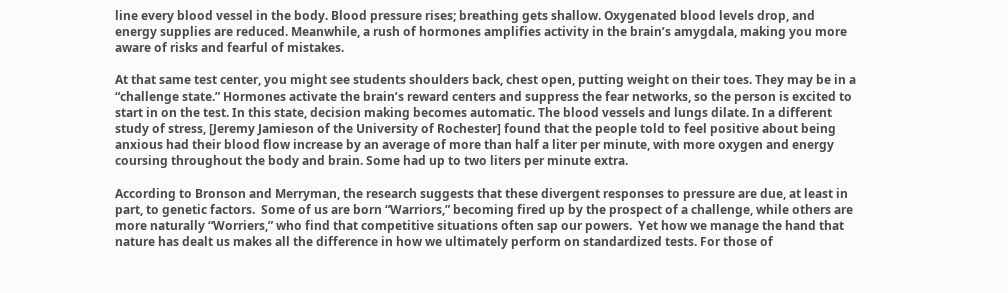line every blood vessel in the body. Blood pressure rises; breathing gets shallow. Oxygenated blood levels drop, and energy supplies are reduced. Meanwhile, a rush of hormones amplifies activity in the brain’s amygdala, making you more aware of risks and fearful of mistakes.

At that same test center, you might see students shoulders back, chest open, putting weight on their toes. They may be in a “challenge state.” Hormones activate the brain’s reward centers and suppress the fear networks, so the person is excited to start in on the test. In this state, decision making becomes automatic. The blood vessels and lungs dilate. In a different study of stress, [Jeremy Jamieson of the University of Rochester] found that the people told to feel positive about being anxious had their blood flow increase by an average of more than half a liter per minute, with more oxygen and energy coursing throughout the body and brain. Some had up to two liters per minute extra.

According to Bronson and Merryman, the research suggests that these divergent responses to pressure are due, at least in part, to genetic factors.  Some of us are born “Warriors,” becoming fired up by the prospect of a challenge, while others are more naturally “Worriers,” who find that competitive situations often sap our powers.  Yet how we manage the hand that nature has dealt us makes all the difference in how we ultimately perform on standardized tests. For those of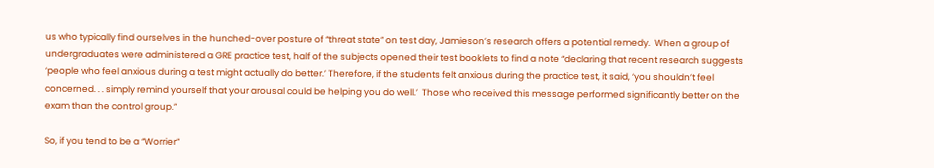us who typically find ourselves in the hunched-over posture of “threat state” on test day, Jamieson’s research offers a potential remedy.  When a group of undergraduates were administered a GRE practice test, half of the subjects opened their test booklets to find a note “declaring that recent research suggests ‘people who feel anxious during a test might actually do better.’ Therefore, if the students felt anxious during the practice test, it said, ‘you shouldn’t feel concerned. . . simply remind yourself that your arousal could be helping you do well.’  Those who received this message performed significantly better on the exam than the control group.”

So, if you tend to be a “Worrier”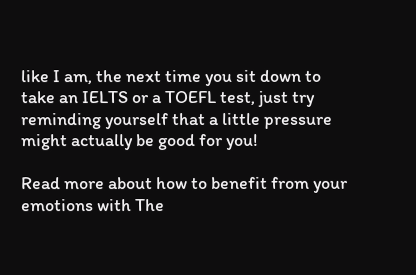like I am, the next time you sit down to take an IELTS or a TOEFL test, just try reminding yourself that a little pressure might actually be good for you!

Read more about how to benefit from your emotions with The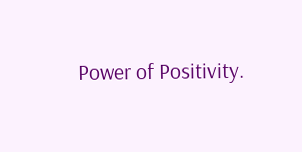Power of Positivity.